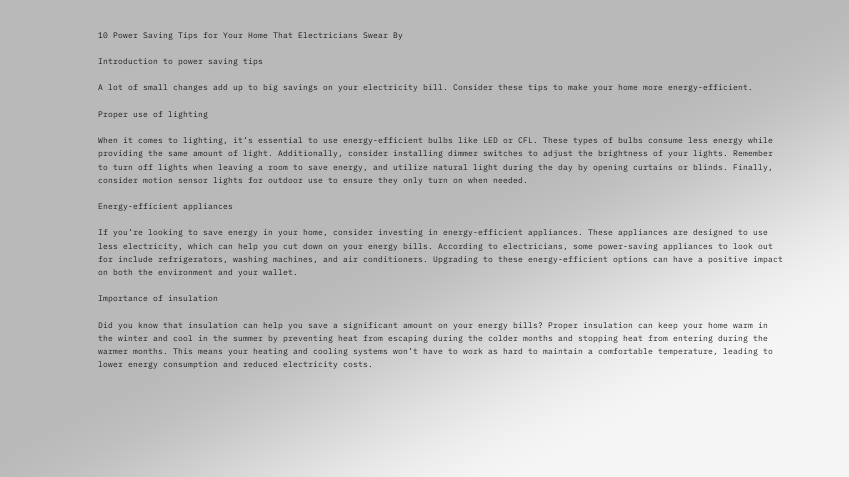10 Power Saving Tips for Your Home That Electricians Swear By

Introduction to power saving tips

A lot of small changes add up to big savings on your electricity bill. Consider these tips to make your home more energy-efficient.

Proper use of lighting

When it comes to lighting, it’s essential to use energy-efficient bulbs like LED or CFL. These types of bulbs consume less energy while providing the same amount of light. Additionally, consider installing dimmer switches to adjust the brightness of your lights. Remember to turn off lights when leaving a room to save energy, and utilize natural light during the day by opening curtains or blinds. Finally, consider motion sensor lights for outdoor use to ensure they only turn on when needed.

Energy-efficient appliances

If you’re looking to save energy in your home, consider investing in energy-efficient appliances. These appliances are designed to use less electricity, which can help you cut down on your energy bills. According to electricians, some power-saving appliances to look out for include refrigerators, washing machines, and air conditioners. Upgrading to these energy-efficient options can have a positive impact on both the environment and your wallet.

Importance of insulation

Did you know that insulation can help you save a significant amount on your energy bills? Proper insulation can keep your home warm in the winter and cool in the summer by preventing heat from escaping during the colder months and stopping heat from entering during the warmer months. This means your heating and cooling systems won’t have to work as hard to maintain a comfortable temperature, leading to lower energy consumption and reduced electricity costs.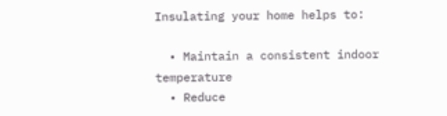Insulating your home helps to:

  • Maintain a consistent indoor temperature
  • Reduce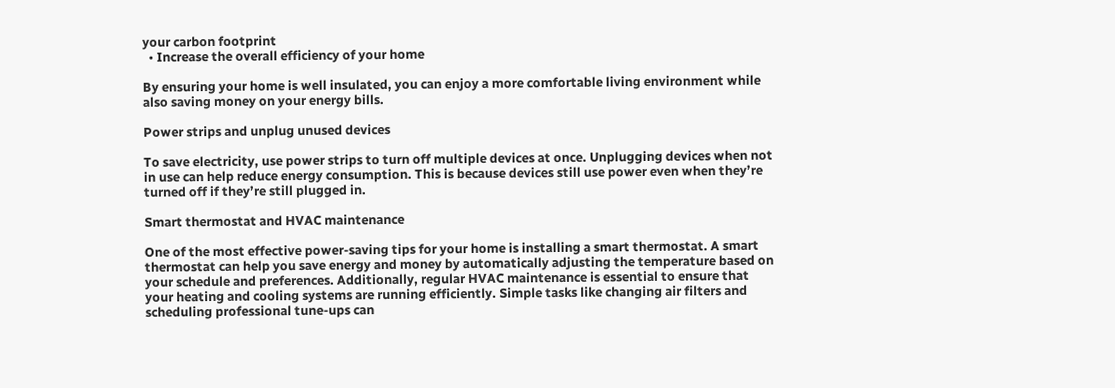your carbon footprint
  • Increase the overall efficiency of your home

By ensuring your home is well insulated, you can enjoy a more comfortable living environment while also saving money on your energy bills.

Power strips and unplug unused devices

To save electricity, use power strips to turn off multiple devices at once. Unplugging devices when not in use can help reduce energy consumption. This is because devices still use power even when they’re turned off if they’re still plugged in.

Smart thermostat and HVAC maintenance

One of the most effective power-saving tips for your home is installing a smart thermostat. A smart thermostat can help you save energy and money by automatically adjusting the temperature based on your schedule and preferences. Additionally, regular HVAC maintenance is essential to ensure that your heating and cooling systems are running efficiently. Simple tasks like changing air filters and scheduling professional tune-ups can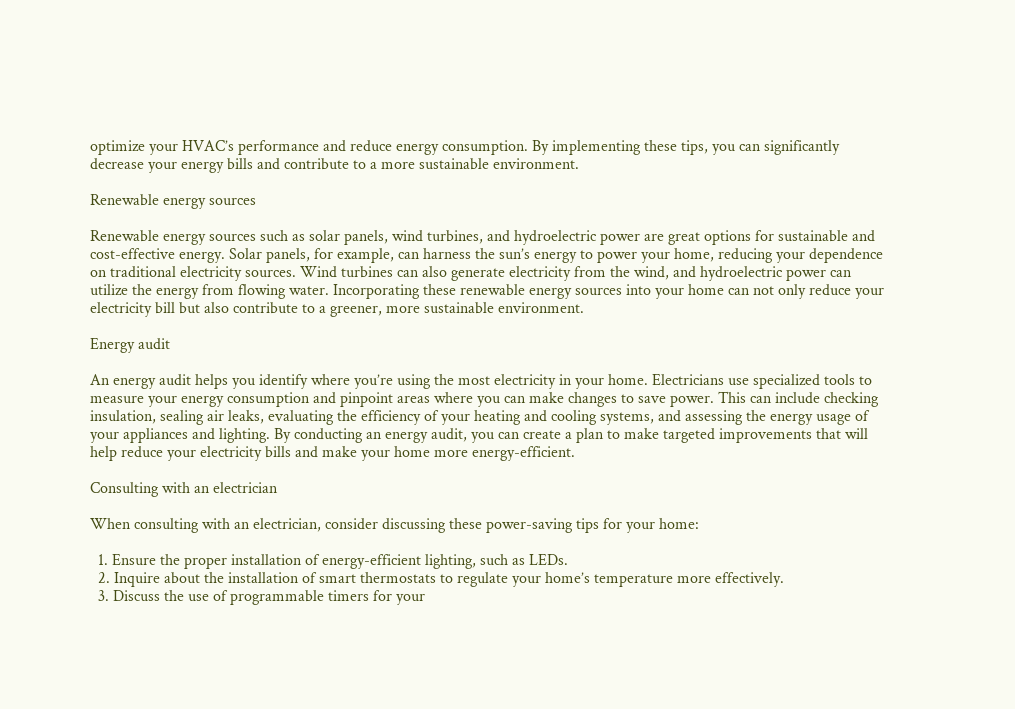optimize your HVAC’s performance and reduce energy consumption. By implementing these tips, you can significantly decrease your energy bills and contribute to a more sustainable environment.

Renewable energy sources

Renewable energy sources such as solar panels, wind turbines, and hydroelectric power are great options for sustainable and cost-effective energy. Solar panels, for example, can harness the sun’s energy to power your home, reducing your dependence on traditional electricity sources. Wind turbines can also generate electricity from the wind, and hydroelectric power can utilize the energy from flowing water. Incorporating these renewable energy sources into your home can not only reduce your electricity bill but also contribute to a greener, more sustainable environment.

Energy audit

An energy audit helps you identify where you’re using the most electricity in your home. Electricians use specialized tools to measure your energy consumption and pinpoint areas where you can make changes to save power. This can include checking insulation, sealing air leaks, evaluating the efficiency of your heating and cooling systems, and assessing the energy usage of your appliances and lighting. By conducting an energy audit, you can create a plan to make targeted improvements that will help reduce your electricity bills and make your home more energy-efficient.

Consulting with an electrician

When consulting with an electrician, consider discussing these power-saving tips for your home:

  1. Ensure the proper installation of energy-efficient lighting, such as LEDs.
  2. Inquire about the installation of smart thermostats to regulate your home’s temperature more effectively.
  3. Discuss the use of programmable timers for your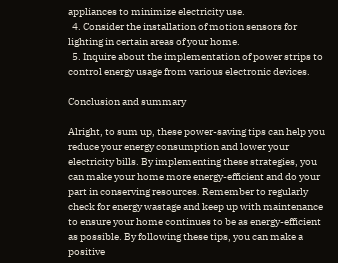appliances to minimize electricity use.
  4. Consider the installation of motion sensors for lighting in certain areas of your home.
  5. Inquire about the implementation of power strips to control energy usage from various electronic devices.

Conclusion and summary

Alright, to sum up, these power-saving tips can help you reduce your energy consumption and lower your electricity bills. By implementing these strategies, you can make your home more energy-efficient and do your part in conserving resources. Remember to regularly check for energy wastage and keep up with maintenance to ensure your home continues to be as energy-efficient as possible. By following these tips, you can make a positive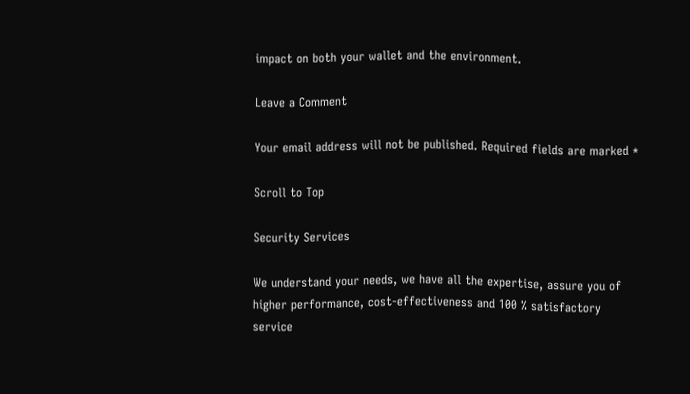impact on both your wallet and the environment.

Leave a Comment

Your email address will not be published. Required fields are marked *

Scroll to Top

Security Services

We understand your needs, we have all the expertise, assure you of higher performance, cost-effectiveness and 100 % satisfactory service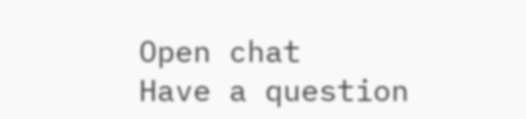Open chat
Have a question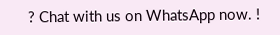? Chat with us on WhatsApp now. !